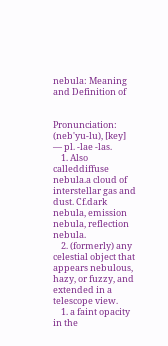nebula: Meaning and Definition of


Pronunciation: (neb'yu-lu), [key]
— pl. -lae -las.
    1. Also calleddiffuse nebula.a cloud of interstellar gas and dust. Cf.dark nebula, emission nebula, reflection nebula.
    2. (formerly) any celestial object that appears nebulous, hazy, or fuzzy, and extended in a telescope view.
    1. a faint opacity in the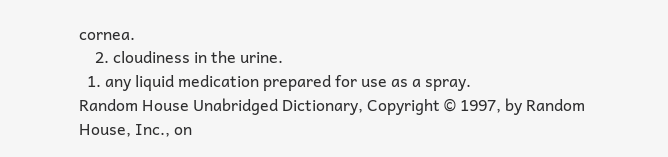cornea.
    2. cloudiness in the urine.
  1. any liquid medication prepared for use as a spray.
Random House Unabridged Dictionary, Copyright © 1997, by Random House, Inc., on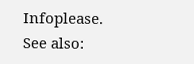Infoplease.
See also: